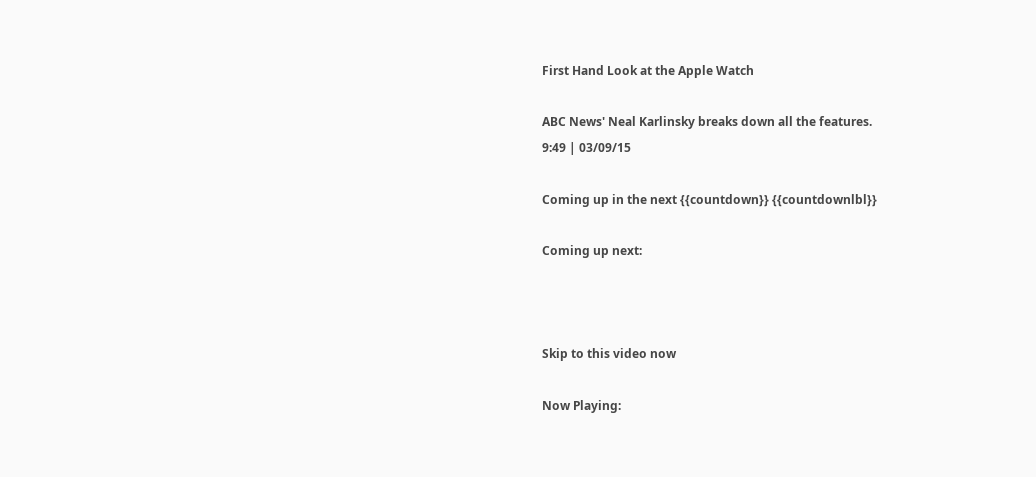First Hand Look at the Apple Watch

ABC News' Neal Karlinsky breaks down all the features.
9:49 | 03/09/15

Coming up in the next {{countdown}} {{countdownlbl}}

Coming up next:



Skip to this video now

Now Playing: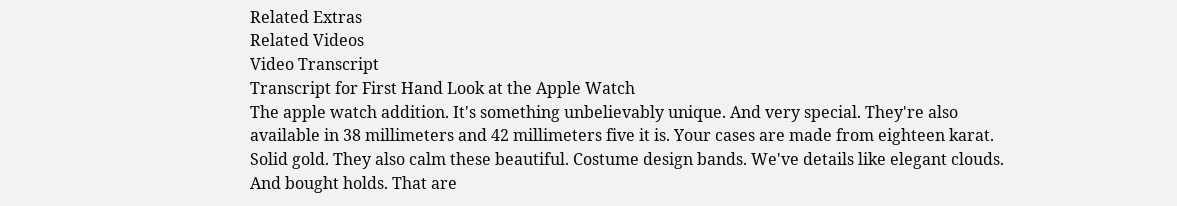Related Extras
Related Videos
Video Transcript
Transcript for First Hand Look at the Apple Watch
The apple watch addition. It's something unbelievably unique. And very special. They're also available in 38 millimeters and 42 millimeters five it is. Your cases are made from eighteen karat. Solid gold. They also calm these beautiful. Costume design bands. We've details like elegant clouds. And bought holds. That are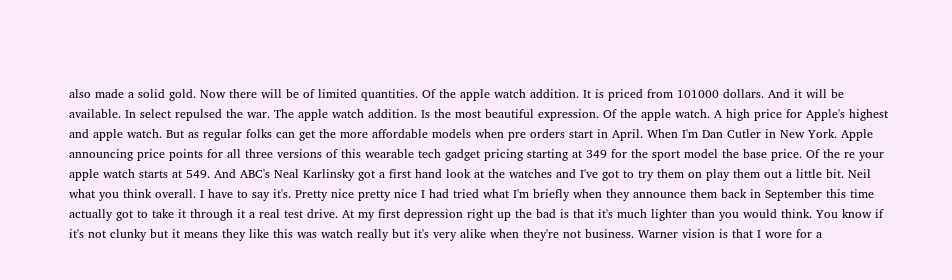also made a solid gold. Now there will be of limited quantities. Of the apple watch addition. It is priced from 101000 dollars. And it will be available. In select repulsed the war. The apple watch addition. Is the most beautiful expression. Of the apple watch. A high price for Apple's highest and apple watch. But as regular folks can get the more affordable models when pre orders start in April. When I'm Dan Cutler in New York. Apple announcing price points for all three versions of this wearable tech gadget pricing starting at 349 for the sport model the base price. Of the re your apple watch starts at 549. And ABC's Neal Karlinsky got a first hand look at the watches and I've got to try them on play them out a little bit. Neil what you think overall. I have to say it's. Pretty nice pretty nice I had tried what I'm briefly when they announce them back in September this time actually got to take it through it a real test drive. At my first depression right up the bad is that it's much lighter than you would think. You know if it's not clunky but it means they like this was watch really but it's very alike when they're not business. Warner vision is that I wore for a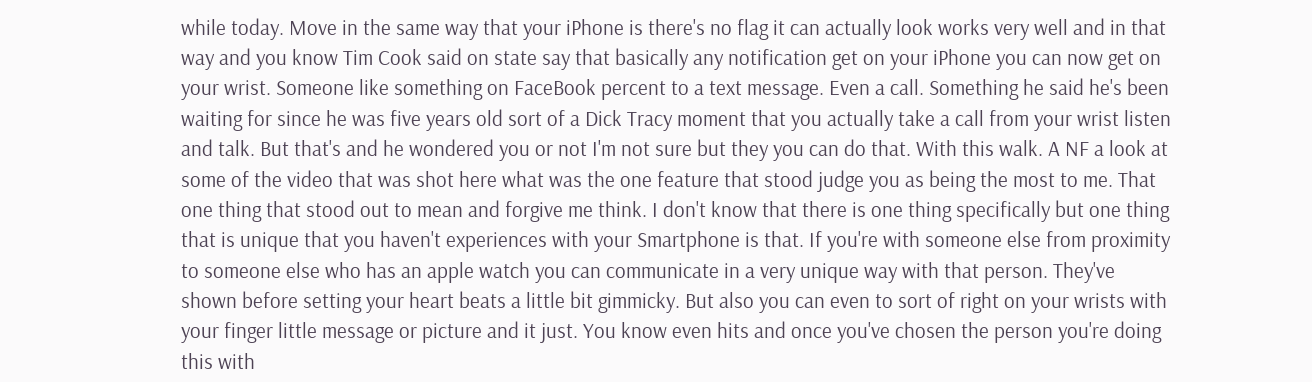while today. Move in the same way that your iPhone is there's no flag it can actually look works very well and in that way and you know Tim Cook said on state say that basically any notification get on your iPhone you can now get on your wrist. Someone like something on FaceBook percent to a text message. Even a call. Something he said he's been waiting for since he was five years old sort of a Dick Tracy moment that you actually take a call from your wrist listen and talk. But that's and he wondered you or not I'm not sure but they you can do that. With this walk. A NF a look at some of the video that was shot here what was the one feature that stood judge you as being the most to me. That one thing that stood out to mean and forgive me think. I don't know that there is one thing specifically but one thing that is unique that you haven't experiences with your Smartphone is that. If you're with someone else from proximity to someone else who has an apple watch you can communicate in a very unique way with that person. They've shown before setting your heart beats a little bit gimmicky. But also you can even to sort of right on your wrists with your finger little message or picture and it just. You know even hits and once you've chosen the person you're doing this with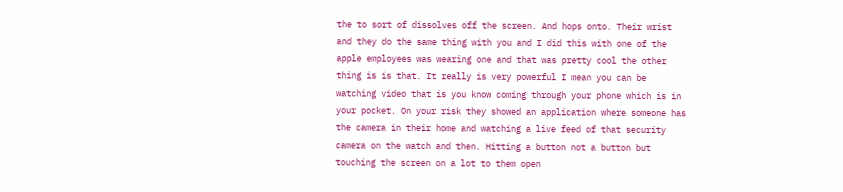the to sort of dissolves off the screen. And hops onto. Their wrist and they do the same thing with you and I did this with one of the apple employees was wearing one and that was pretty cool the other thing is is that. It really is very powerful I mean you can be watching video that is you know coming through your phone which is in your pocket. On your risk they showed an application where someone has the camera in their home and watching a live feed of that security camera on the watch and then. Hitting a button not a button but touching the screen on a lot to them open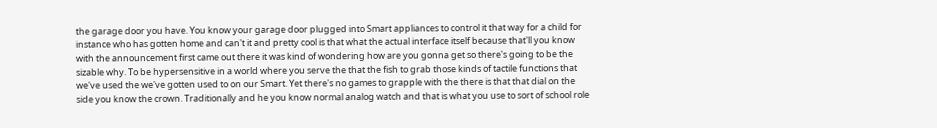the garage door you have. You know your garage door plugged into Smart appliances to control it that way for a child for instance who has gotten home and can't it and pretty cool is that what the actual interface itself because that'll you know with the announcement first came out there it was kind of wondering how are you gonna get so there's going to be the sizable why. To be hypersensitive in a world where you serve the that the fish to grab those kinds of tactile functions that we've used the we've gotten used to on our Smart. Yet there's no games to grapple with the there is that that dial on the side you know the crown. Traditionally and he you know normal analog watch and that is what you use to sort of school role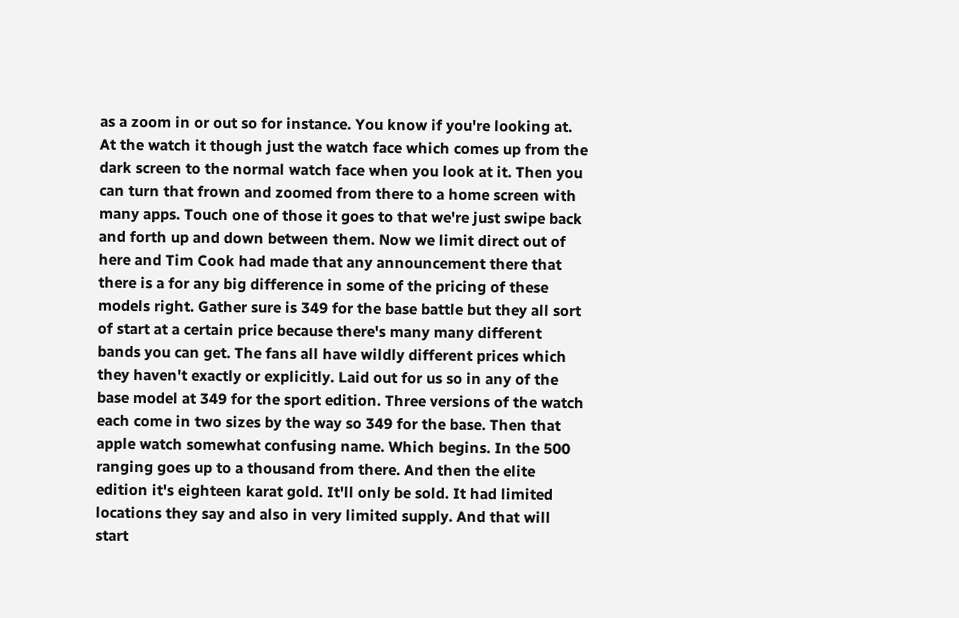as a zoom in or out so for instance. You know if you're looking at. At the watch it though just the watch face which comes up from the dark screen to the normal watch face when you look at it. Then you can turn that frown and zoomed from there to a home screen with many apps. Touch one of those it goes to that we're just swipe back and forth up and down between them. Now we limit direct out of here and Tim Cook had made that any announcement there that there is a for any big difference in some of the pricing of these models right. Gather sure is 349 for the base battle but they all sort of start at a certain price because there's many many different bands you can get. The fans all have wildly different prices which they haven't exactly or explicitly. Laid out for us so in any of the base model at 349 for the sport edition. Three versions of the watch each come in two sizes by the way so 349 for the base. Then that apple watch somewhat confusing name. Which begins. In the 500 ranging goes up to a thousand from there. And then the elite edition it's eighteen karat gold. It'll only be sold. It had limited locations they say and also in very limited supply. And that will start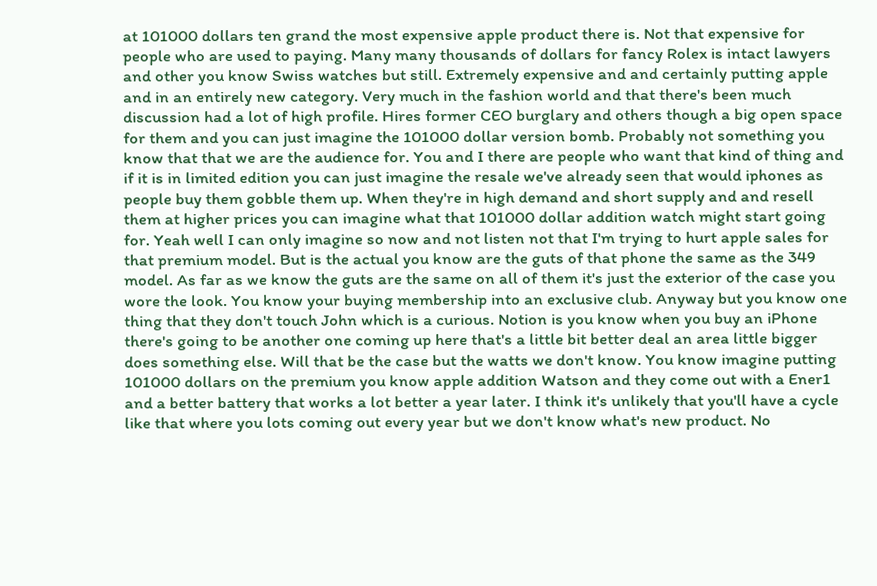at 101000 dollars ten grand the most expensive apple product there is. Not that expensive for people who are used to paying. Many many thousands of dollars for fancy Rolex is intact lawyers and other you know Swiss watches but still. Extremely expensive and and certainly putting apple and in an entirely new category. Very much in the fashion world and that there's been much discussion had a lot of high profile. Hires former CEO burglary and others though a big open space for them and you can just imagine the 101000 dollar version bomb. Probably not something you know that that we are the audience for. You and I there are people who want that kind of thing and if it is in limited edition you can just imagine the resale we've already seen that would iphones as people buy them gobble them up. When they're in high demand and short supply and and resell them at higher prices you can imagine what that 101000 dollar addition watch might start going for. Yeah well I can only imagine so now and not listen not that I'm trying to hurt apple sales for that premium model. But is the actual you know are the guts of that phone the same as the 349 model. As far as we know the guts are the same on all of them it's just the exterior of the case you wore the look. You know your buying membership into an exclusive club. Anyway but you know one thing that they don't touch John which is a curious. Notion is you know when you buy an iPhone there's going to be another one coming up here that's a little bit better deal an area little bigger does something else. Will that be the case but the watts we don't know. You know imagine putting 101000 dollars on the premium you know apple addition Watson and they come out with a Ener1 and a better battery that works a lot better a year later. I think it's unlikely that you'll have a cycle like that where you lots coming out every year but we don't know what's new product. No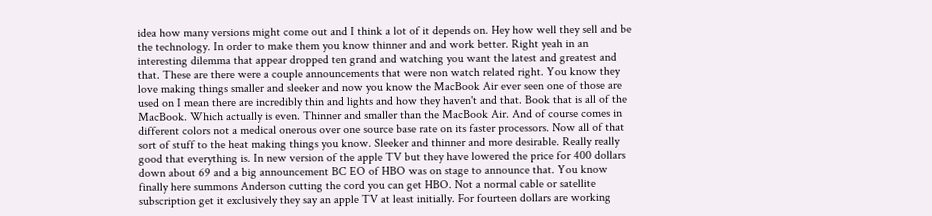idea how many versions might come out and I think a lot of it depends on. Hey how well they sell and be the technology. In order to make them you know thinner and and work better. Right yeah in an interesting dilemma that appear dropped ten grand and watching you want the latest and greatest and that. These are there were a couple announcements that were non watch related right. You know they love making things smaller and sleeker and now you know the MacBook Air ever seen one of those are used on I mean there are incredibly thin and lights and how they haven't and that. Book that is all of the MacBook. Which actually is even. Thinner and smaller than the MacBook Air. And of course comes in different colors not a medical onerous over one source base rate on its faster processors. Now all of that sort of stuff to the heat making things you know. Sleeker and thinner and more desirable. Really really good that everything is. In new version of the apple TV but they have lowered the price for 400 dollars down about 69 and a big announcement BC EO of HBO was on stage to announce that. You know finally here summons Anderson cutting the cord you can get HBO. Not a normal cable or satellite subscription get it exclusively they say an apple TV at least initially. For fourteen dollars are working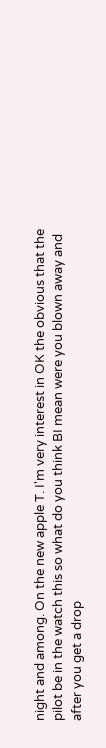night and among. On the new apple T. I'm very interest in OK the obvious that the pilot be in the watch this so what do you think BI mean were you blown away and after you get a drop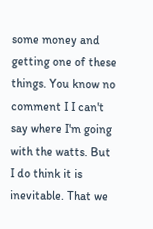some money and getting one of these things. You know no comment I I can't say where I'm going with the watts. But I do think it is inevitable. That we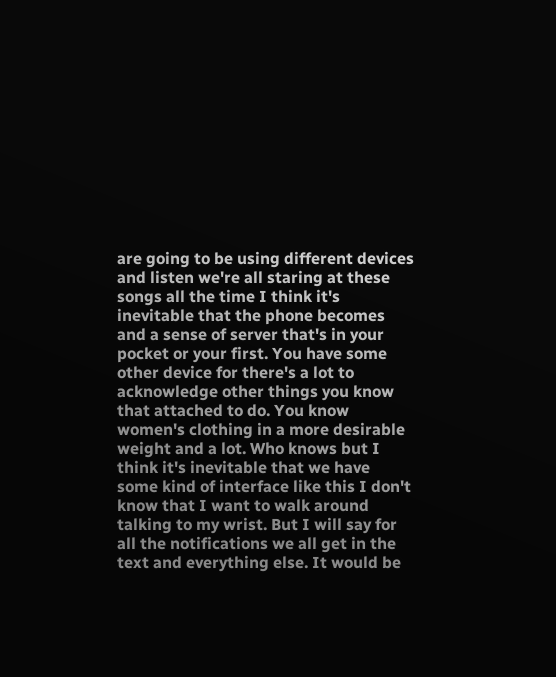are going to be using different devices and listen we're all staring at these songs all the time I think it's inevitable that the phone becomes and a sense of server that's in your pocket or your first. You have some other device for there's a lot to acknowledge other things you know that attached to do. You know women's clothing in a more desirable weight and a lot. Who knows but I think it's inevitable that we have some kind of interface like this I don't know that I want to walk around talking to my wrist. But I will say for all the notifications we all get in the text and everything else. It would be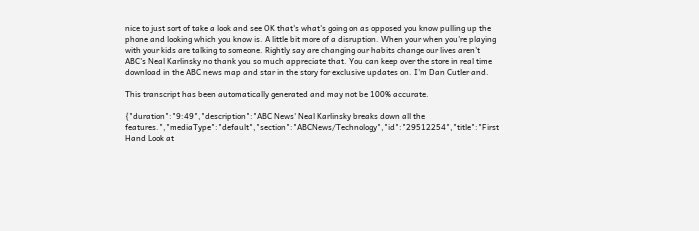nice to just sort of take a look and see OK that's what's going on as opposed you know pulling up the phone and looking which you know is. A little bit more of a disruption. When your when you're playing with your kids are talking to someone. Rightly say are changing our habits change our lives aren't ABC's Neal Karlinsky no thank you so much appreciate that. You can keep over the store in real time download in the ABC news map and star in the story for exclusive updates on. I'm Dan Cutler and.

This transcript has been automatically generated and may not be 100% accurate.

{"duration":"9:49","description":"ABC News' Neal Karlinsky breaks down all the features.","mediaType":"default","section":"ABCNews/Technology","id":"29512254","title":"First Hand Look at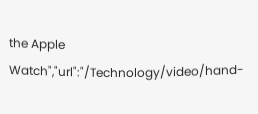the Apple Watch","url":"/Technology/video/hand-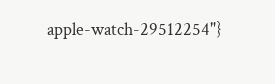apple-watch-29512254"}